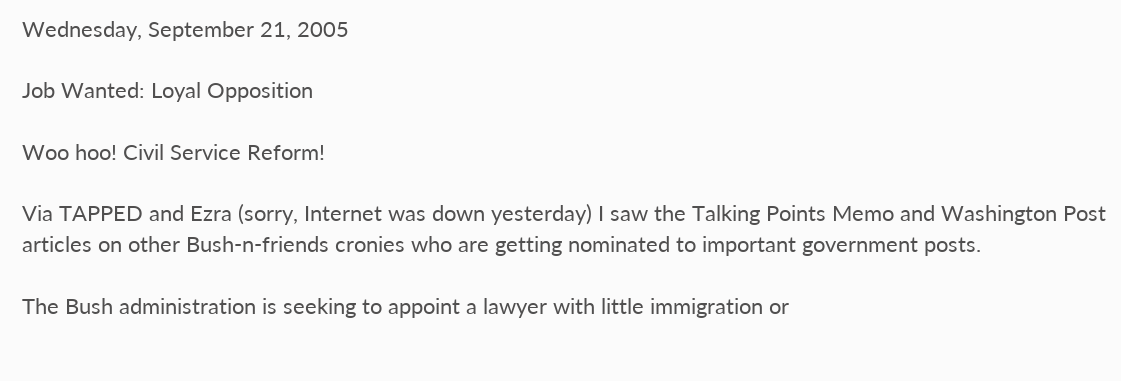Wednesday, September 21, 2005

Job Wanted: Loyal Opposition

Woo hoo! Civil Service Reform!

Via TAPPED and Ezra (sorry, Internet was down yesterday) I saw the Talking Points Memo and Washington Post articles on other Bush-n-friends cronies who are getting nominated to important government posts.

The Bush administration is seeking to appoint a lawyer with little immigration or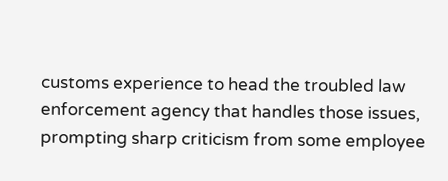customs experience to head the troubled law enforcement agency that handles those issues, prompting sharp criticism from some employee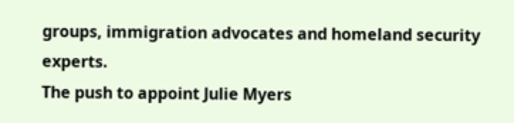groups, immigration advocates and homeland security experts.
The push to appoint Julie Myers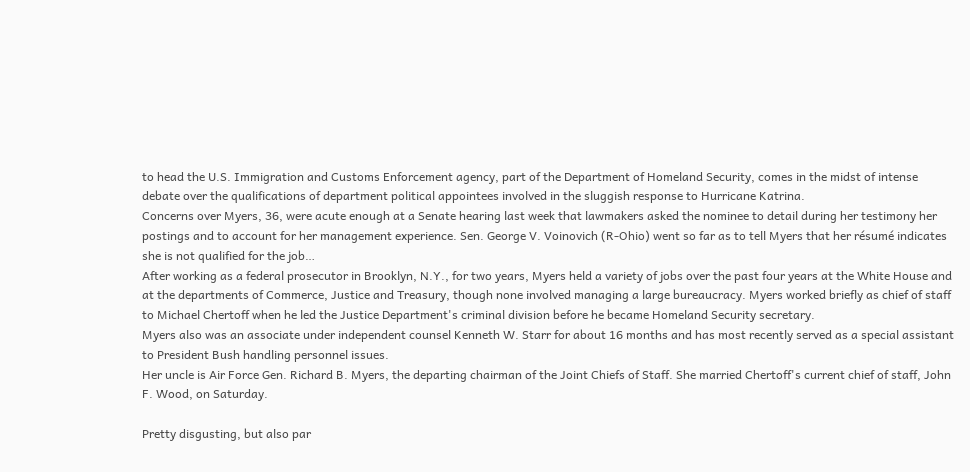to head the U.S. Immigration and Customs Enforcement agency, part of the Department of Homeland Security, comes in the midst of intense debate over the qualifications of department political appointees involved in the sluggish response to Hurricane Katrina.
Concerns over Myers, 36, were acute enough at a Senate hearing last week that lawmakers asked the nominee to detail during her testimony her postings and to account for her management experience. Sen. George V. Voinovich (R-Ohio) went so far as to tell Myers that her résumé indicates she is not qualified for the job…
After working as a federal prosecutor in Brooklyn, N.Y., for two years, Myers held a variety of jobs over the past four years at the White House and at the departments of Commerce, Justice and Treasury, though none involved managing a large bureaucracy. Myers worked briefly as chief of staff to Michael Chertoff when he led the Justice Department's criminal division before he became Homeland Security secretary.
Myers also was an associate under independent counsel Kenneth W. Starr for about 16 months and has most recently served as a special assistant to President Bush handling personnel issues.
Her uncle is Air Force Gen. Richard B. Myers, the departing chairman of the Joint Chiefs of Staff. She married Chertoff's current chief of staff, John F. Wood, on Saturday.

Pretty disgusting, but also par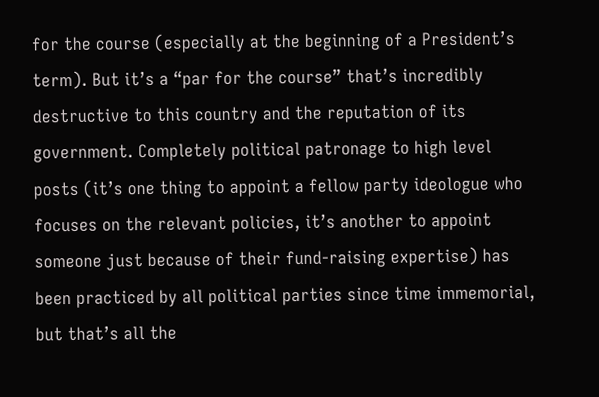for the course (especially at the beginning of a President’s term). But it’s a “par for the course” that’s incredibly destructive to this country and the reputation of its government. Completely political patronage to high level posts (it’s one thing to appoint a fellow party ideologue who focuses on the relevant policies, it’s another to appoint someone just because of their fund-raising expertise) has been practiced by all political parties since time immemorial, but that’s all the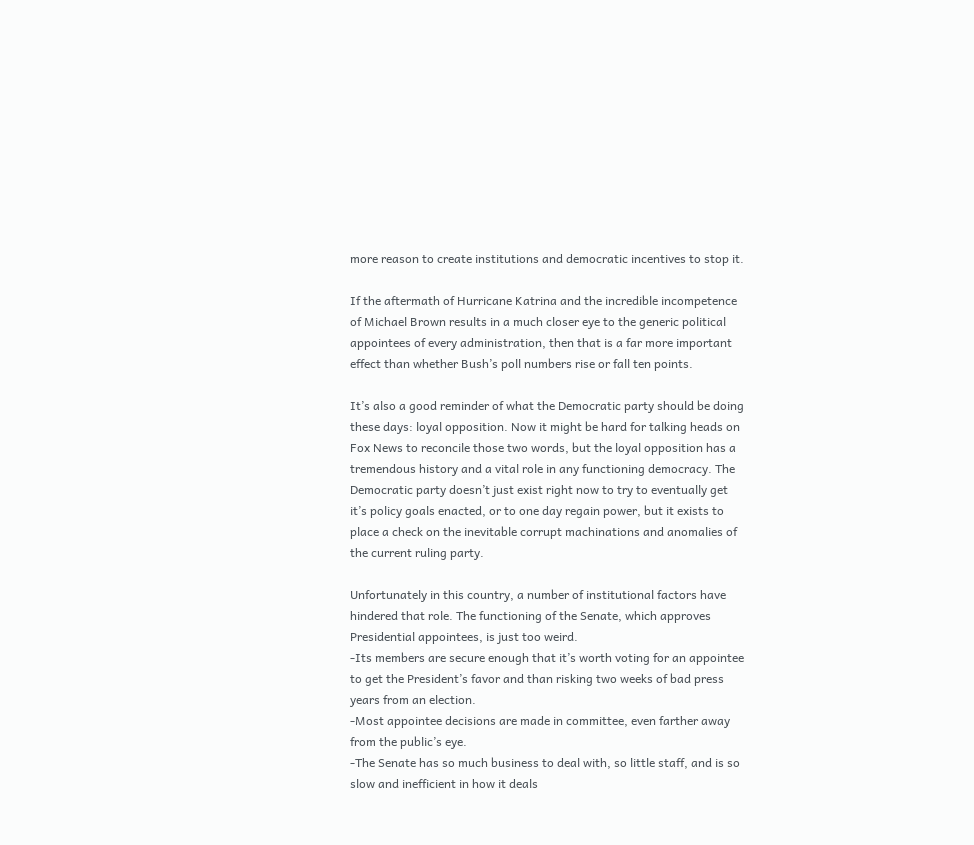more reason to create institutions and democratic incentives to stop it.

If the aftermath of Hurricane Katrina and the incredible incompetence of Michael Brown results in a much closer eye to the generic political appointees of every administration, then that is a far more important effect than whether Bush’s poll numbers rise or fall ten points.

It’s also a good reminder of what the Democratic party should be doing these days: loyal opposition. Now it might be hard for talking heads on Fox News to reconcile those two words, but the loyal opposition has a tremendous history and a vital role in any functioning democracy. The Democratic party doesn’t just exist right now to try to eventually get it’s policy goals enacted, or to one day regain power, but it exists to place a check on the inevitable corrupt machinations and anomalies of the current ruling party.

Unfortunately in this country, a number of institutional factors have hindered that role. The functioning of the Senate, which approves Presidential appointees, is just too weird.
-Its members are secure enough that it’s worth voting for an appointee to get the President’s favor and than risking two weeks of bad press years from an election.
-Most appointee decisions are made in committee, even farther away from the public’s eye.
-The Senate has so much business to deal with, so little staff, and is so slow and inefficient in how it deals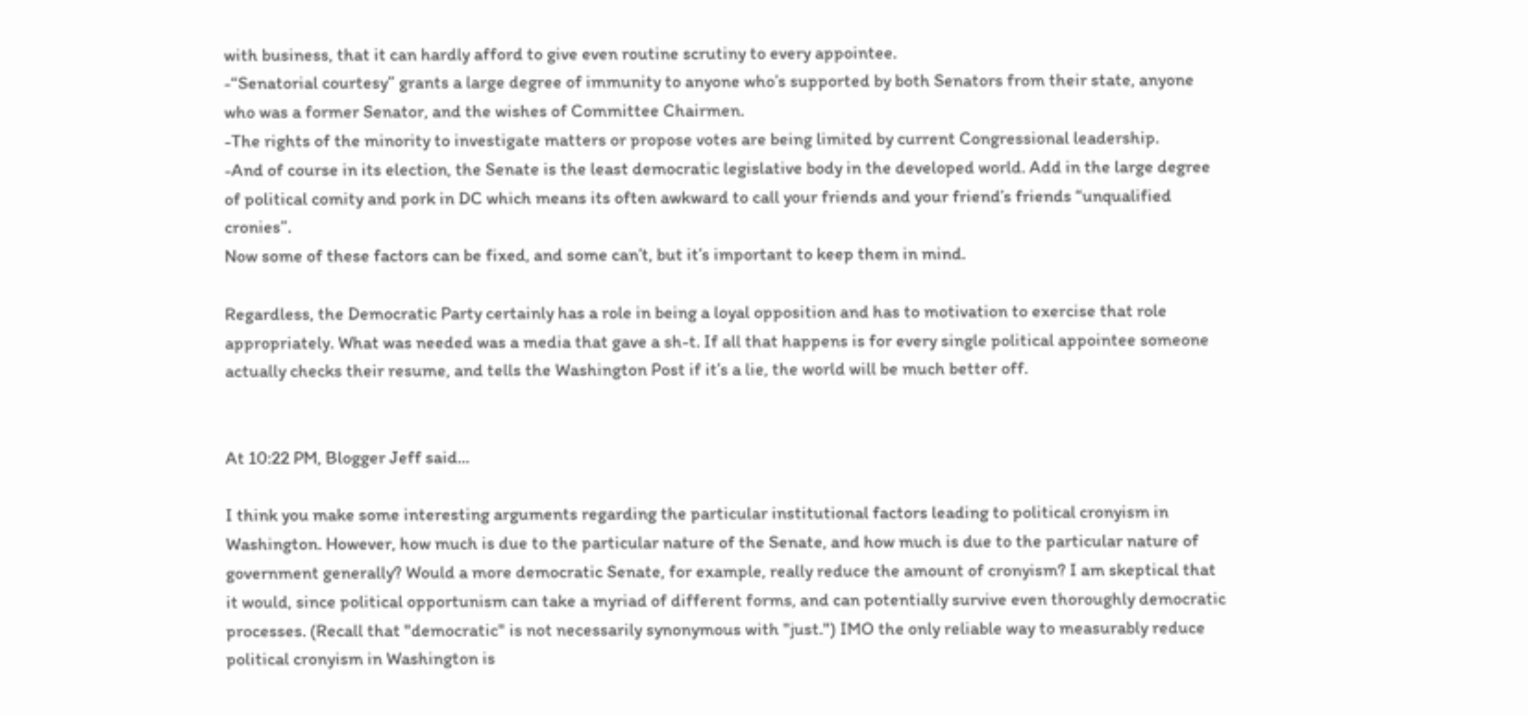with business, that it can hardly afford to give even routine scrutiny to every appointee.
-“Senatorial courtesy” grants a large degree of immunity to anyone who’s supported by both Senators from their state, anyone who was a former Senator, and the wishes of Committee Chairmen.
-The rights of the minority to investigate matters or propose votes are being limited by current Congressional leadership.
-And of course in its election, the Senate is the least democratic legislative body in the developed world. Add in the large degree of political comity and pork in DC which means its often awkward to call your friends and your friend’s friends “unqualified cronies”.
Now some of these factors can be fixed, and some can’t, but it’s important to keep them in mind.

Regardless, the Democratic Party certainly has a role in being a loyal opposition and has to motivation to exercise that role appropriately. What was needed was a media that gave a sh-t. If all that happens is for every single political appointee someone actually checks their resume, and tells the Washington Post if it’s a lie, the world will be much better off.


At 10:22 PM, Blogger Jeff said...

I think you make some interesting arguments regarding the particular institutional factors leading to political cronyism in Washington. However, how much is due to the particular nature of the Senate, and how much is due to the particular nature of government generally? Would a more democratic Senate, for example, really reduce the amount of cronyism? I am skeptical that it would, since political opportunism can take a myriad of different forms, and can potentially survive even thoroughly democratic processes. (Recall that "democratic" is not necessarily synonymous with "just.") IMO the only reliable way to measurably reduce political cronyism in Washington is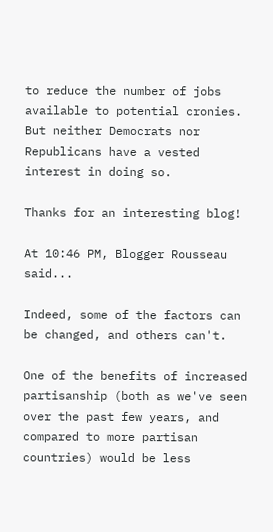to reduce the number of jobs available to potential cronies. But neither Democrats nor Republicans have a vested interest in doing so.

Thanks for an interesting blog!

At 10:46 PM, Blogger Rousseau said...

Indeed, some of the factors can be changed, and others can't.

One of the benefits of increased partisanship (both as we've seen over the past few years, and compared to more partisan countries) would be less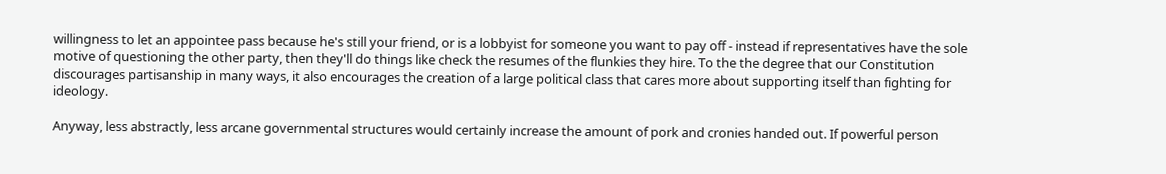willingness to let an appointee pass because he's still your friend, or is a lobbyist for someone you want to pay off - instead if representatives have the sole motive of questioning the other party, then they'll do things like check the resumes of the flunkies they hire. To the the degree that our Constitution discourages partisanship in many ways, it also encourages the creation of a large political class that cares more about supporting itself than fighting for ideology.

Anyway, less abstractly, less arcane governmental structures would certainly increase the amount of pork and cronies handed out. If powerful person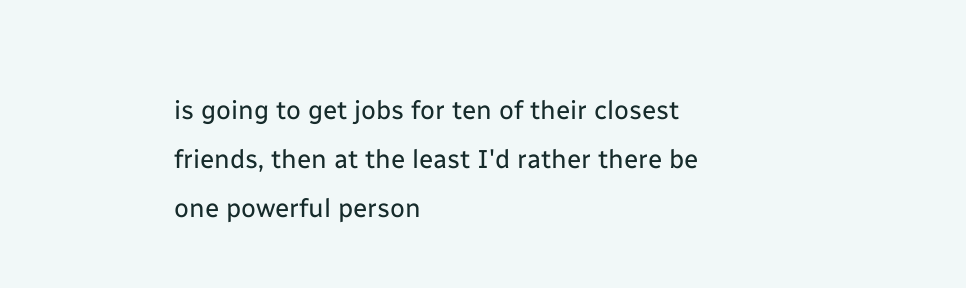is going to get jobs for ten of their closest friends, then at the least I'd rather there be one powerful person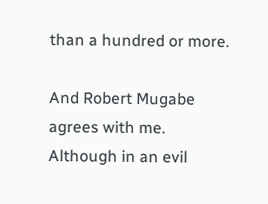than a hundred or more.

And Robert Mugabe agrees with me. Although in an evil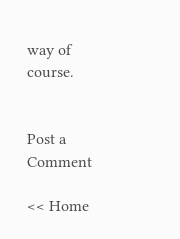way of course.


Post a Comment

<< Home